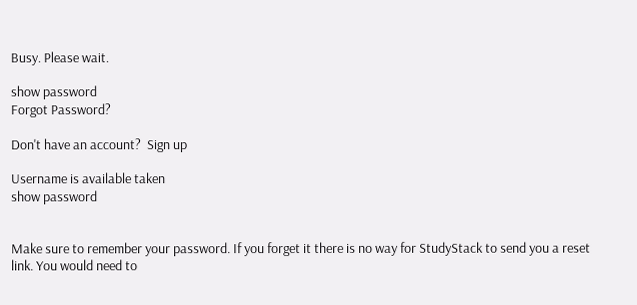Busy. Please wait.

show password
Forgot Password?

Don't have an account?  Sign up

Username is available taken
show password


Make sure to remember your password. If you forget it there is no way for StudyStack to send you a reset link. You would need to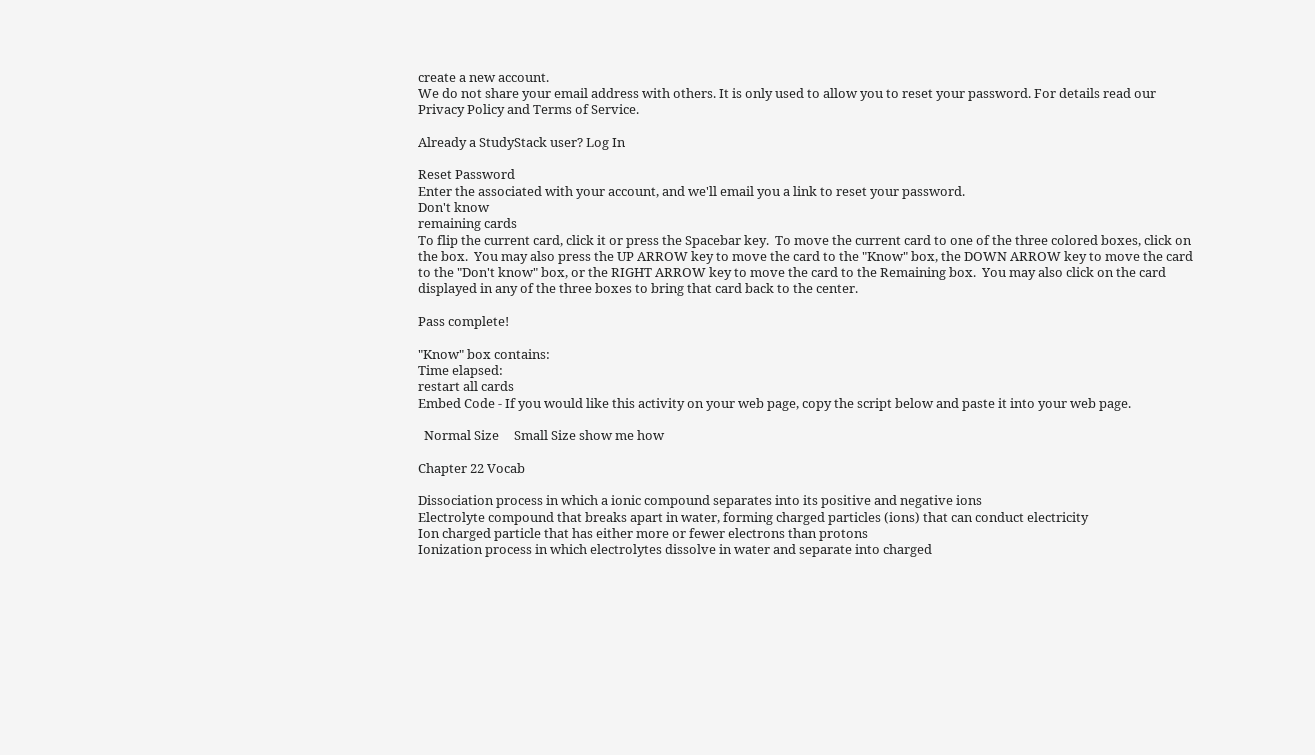create a new account.
We do not share your email address with others. It is only used to allow you to reset your password. For details read our Privacy Policy and Terms of Service.

Already a StudyStack user? Log In

Reset Password
Enter the associated with your account, and we'll email you a link to reset your password.
Don't know
remaining cards
To flip the current card, click it or press the Spacebar key.  To move the current card to one of the three colored boxes, click on the box.  You may also press the UP ARROW key to move the card to the "Know" box, the DOWN ARROW key to move the card to the "Don't know" box, or the RIGHT ARROW key to move the card to the Remaining box.  You may also click on the card displayed in any of the three boxes to bring that card back to the center.

Pass complete!

"Know" box contains:
Time elapsed:
restart all cards
Embed Code - If you would like this activity on your web page, copy the script below and paste it into your web page.

  Normal Size     Small Size show me how

Chapter 22 Vocab

Dissociation process in which a ionic compound separates into its positive and negative ions
Electrolyte compound that breaks apart in water, forming charged particles (ions) that can conduct electricity
Ion charged particle that has either more or fewer electrons than protons
Ionization process in which electrolytes dissolve in water and separate into charged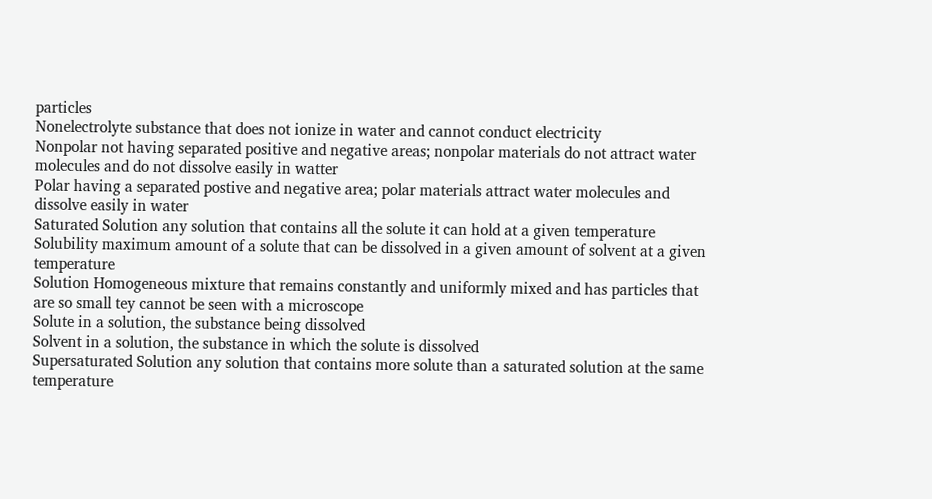particles
Nonelectrolyte substance that does not ionize in water and cannot conduct electricity
Nonpolar not having separated positive and negative areas; nonpolar materials do not attract water molecules and do not dissolve easily in watter
Polar having a separated postive and negative area; polar materials attract water molecules and dissolve easily in water
Saturated Solution any solution that contains all the solute it can hold at a given temperature
Solubility maximum amount of a solute that can be dissolved in a given amount of solvent at a given temperature
Solution Homogeneous mixture that remains constantly and uniformly mixed and has particles that are so small tey cannot be seen with a microscope
Solute in a solution, the substance being dissolved
Solvent in a solution, the substance in which the solute is dissolved
Supersaturated Solution any solution that contains more solute than a saturated solution at the same temperature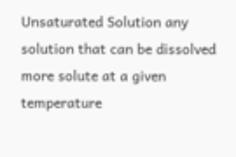Unsaturated Solution any solution that can be dissolved more solute at a given temperature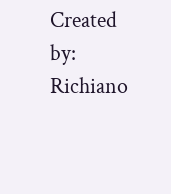Created by: Richiano